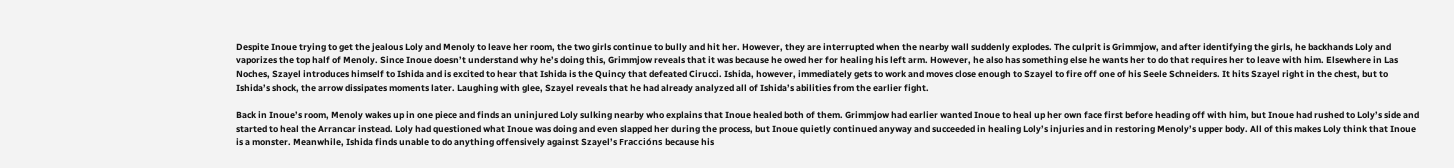Despite Inoue trying to get the jealous Loly and Menoly to leave her room, the two girls continue to bully and hit her. However, they are interrupted when the nearby wall suddenly explodes. The culprit is Grimmjow, and after identifying the girls, he backhands Loly and vaporizes the top half of Menoly. Since Inoue doesn’t understand why he’s doing this, Grimmjow reveals that it was because he owed her for healing his left arm. However, he also has something else he wants her to do that requires her to leave with him. Elsewhere in Las Noches, Szayel introduces himself to Ishida and is excited to hear that Ishida is the Quincy that defeated Cirucci. Ishida, however, immediately gets to work and moves close enough to Szayel to fire off one of his Seele Schneiders. It hits Szayel right in the chest, but to Ishida’s shock, the arrow dissipates moments later. Laughing with glee, Szayel reveals that he had already analyzed all of Ishida’s abilities from the earlier fight.

Back in Inoue’s room, Menoly wakes up in one piece and finds an uninjured Loly sulking nearby who explains that Inoue healed both of them. Grimmjow had earlier wanted Inoue to heal up her own face first before heading off with him, but Inoue had rushed to Loly’s side and started to heal the Arrancar instead. Loly had questioned what Inoue was doing and even slapped her during the process, but Inoue quietly continued anyway and succeeded in healing Loly’s injuries and in restoring Menoly’s upper body. All of this makes Loly think that Inoue is a monster. Meanwhile, Ishida finds unable to do anything offensively against Szayel’s Fraccións because his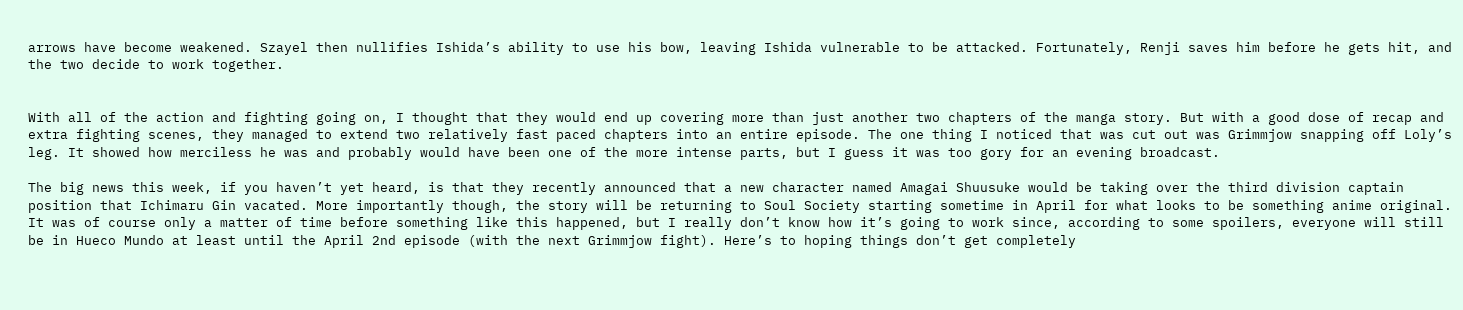arrows have become weakened. Szayel then nullifies Ishida’s ability to use his bow, leaving Ishida vulnerable to be attacked. Fortunately, Renji saves him before he gets hit, and the two decide to work together.


With all of the action and fighting going on, I thought that they would end up covering more than just another two chapters of the manga story. But with a good dose of recap and extra fighting scenes, they managed to extend two relatively fast paced chapters into an entire episode. The one thing I noticed that was cut out was Grimmjow snapping off Loly’s leg. It showed how merciless he was and probably would have been one of the more intense parts, but I guess it was too gory for an evening broadcast.

The big news this week, if you haven’t yet heard, is that they recently announced that a new character named Amagai Shuusuke would be taking over the third division captain position that Ichimaru Gin vacated. More importantly though, the story will be returning to Soul Society starting sometime in April for what looks to be something anime original. It was of course only a matter of time before something like this happened, but I really don’t know how it’s going to work since, according to some spoilers, everyone will still be in Hueco Mundo at least until the April 2nd episode (with the next Grimmjow fight). Here’s to hoping things don’t get completely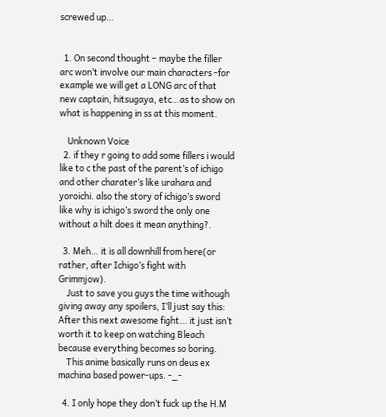screwed up…


  1. On second thought – maybe the filler arc won’t involve our main characters -for example we will get a LONG arc of that new captain, hitsugaya, etc…as to show on what is happening in ss at this moment.

    Unknown Voice
  2. if they r going to add some fillers i would like to c the past of the parent’s of ichigo and other charater’s like urahara and yoroichi. also the story of ichigo’s sword like why is ichigo’s sword the only one without a hilt does it mean anything?.

  3. Meh… it is all downhill from here(or rather, after Ichigo’s fight with Grimmjow).
    Just to save you guys the time withough giving away any spoilers, I’ll just say this: After this next awesome fight… it just isn’t worth it to keep on watching Bleach because everything becomes so boring.
    This anime basically runs on deus ex machina based power-ups. -_-

  4. I only hope they don’t fuck up the H.M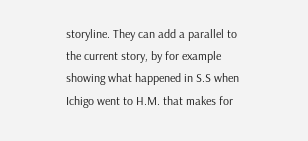storyline. They can add a parallel to the current story, by for example showing what happened in S.S when Ichigo went to H.M. that makes for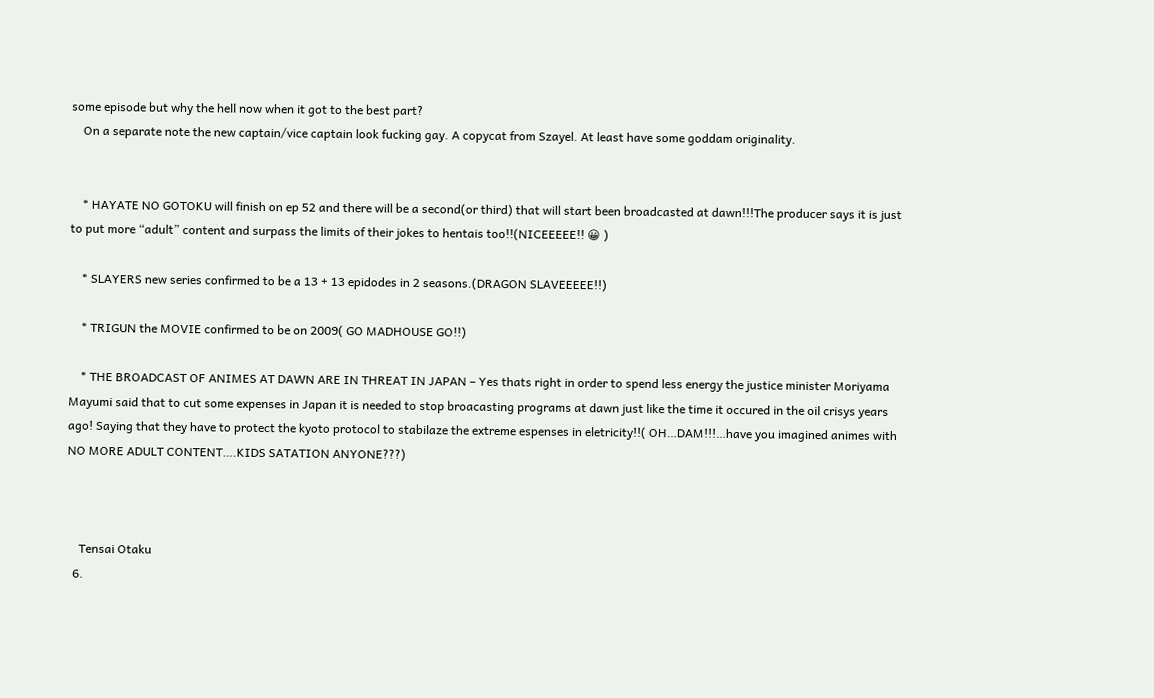some episode but why the hell now when it got to the best part?
    On a separate note the new captain/vice captain look fucking gay. A copycat from Szayel. At least have some goddam originality.


    * HAYATE NO GOTOKU will finish on ep 52 and there will be a second(or third) that will start been broadcasted at dawn!!!The producer says it is just to put more “adult” content and surpass the limits of their jokes to hentais too!!(NICEEEEE!! 😀 )

    * SLAYERS new series confirmed to be a 13 + 13 epidodes in 2 seasons.(DRAGON SLAVEEEEE!!)

    * TRIGUN the MOVIE confirmed to be on 2009( GO MADHOUSE GO!!)

    * THE BROADCAST OF ANIMES AT DAWN ARE IN THREAT IN JAPAN – Yes thats right in order to spend less energy the justice minister Moriyama Mayumi said that to cut some expenses in Japan it is needed to stop broacasting programs at dawn just like the time it occured in the oil crisys years ago! Saying that they have to protect the kyoto protocol to stabilaze the extreme espenses in eletricity!!( OH…DAM!!!…have you imagined animes with NO MORE ADULT CONTENT….KIDS SATATION ANYONE???)



    Tensai Otaku
  6.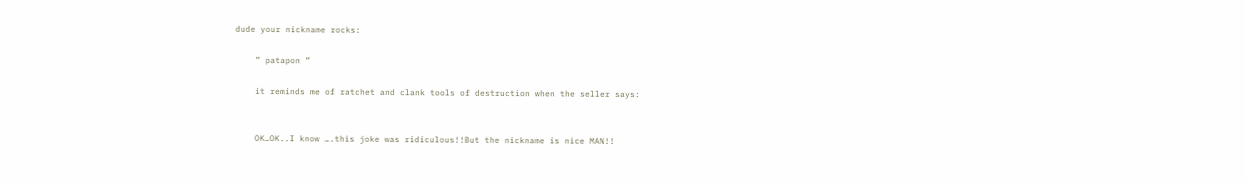dude your nickname rocks:

    ” patapon ”

    it reminds me of ratchet and clank tools of destruction when the seller says:


    OK…OK..I know ….this joke was ridiculous!!But the nickname is nice MAN!!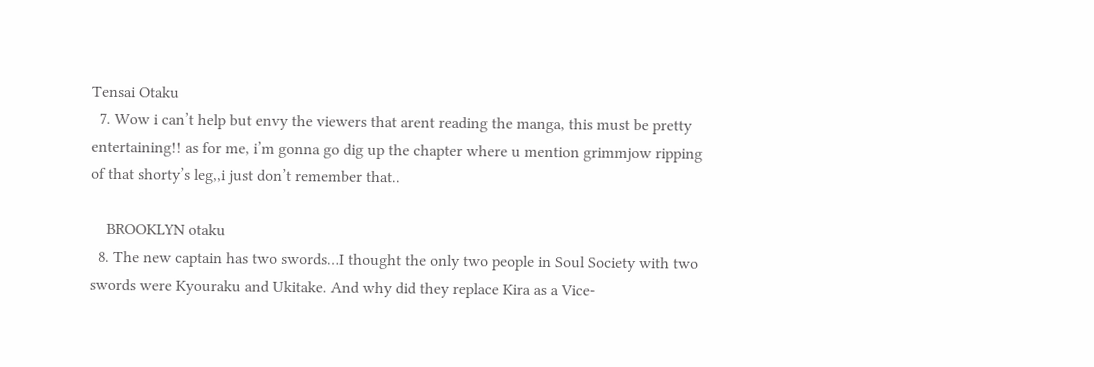Tensai Otaku
  7. Wow i can’t help but envy the viewers that arent reading the manga, this must be pretty entertaining!! as for me, i’m gonna go dig up the chapter where u mention grimmjow ripping of that shorty’s leg,,i just don’t remember that..

    BROOKLYN otaku
  8. The new captain has two swords…I thought the only two people in Soul Society with two swords were Kyouraku and Ukitake. And why did they replace Kira as a Vice-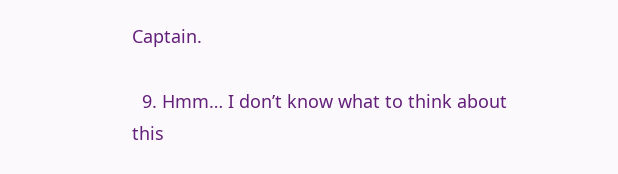Captain.

  9. Hmm… I don’t know what to think about this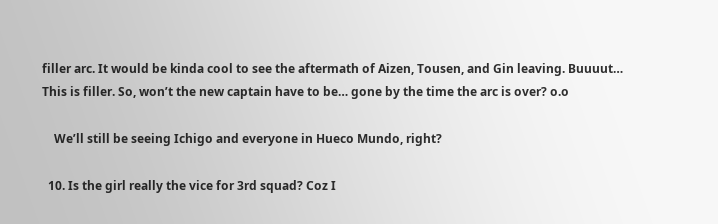filler arc. It would be kinda cool to see the aftermath of Aizen, Tousen, and Gin leaving. Buuuut… This is filler. So, won’t the new captain have to be… gone by the time the arc is over? o.o

    We’ll still be seeing Ichigo and everyone in Hueco Mundo, right?

  10. Is the girl really the vice for 3rd squad? Coz I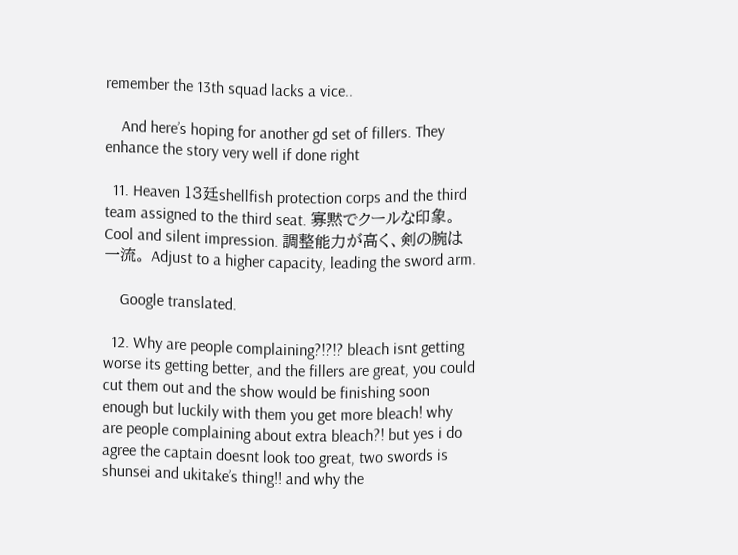remember the 13th squad lacks a vice..

    And here’s hoping for another gd set of fillers. They enhance the story very well if done right

  11. Heaven 13廷shellfish protection corps and the third team assigned to the third seat. 寡黙でクールな印象。 Cool and silent impression. 調整能力が高く、剣の腕は一流。 Adjust to a higher capacity, leading the sword arm.

    Google translated.

  12. Why are people complaining?!?!? bleach isnt getting worse its getting better, and the fillers are great, you could cut them out and the show would be finishing soon enough but luckily with them you get more bleach! why are people complaining about extra bleach?! but yes i do agree the captain doesnt look too great, two swords is shunsei and ukitake’s thing!! and why the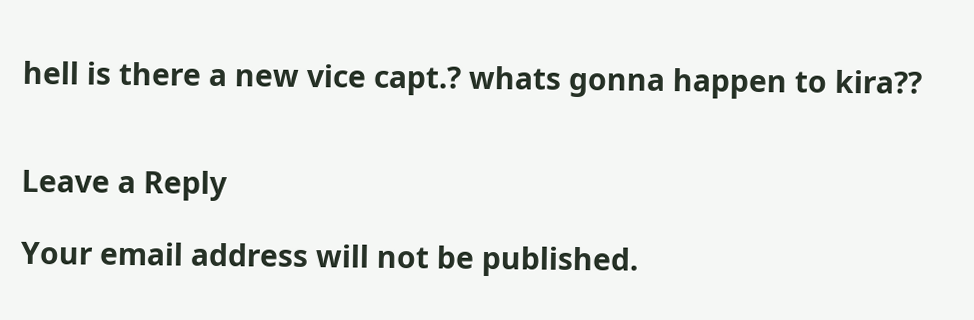hell is there a new vice capt.? whats gonna happen to kira??


Leave a Reply

Your email address will not be published.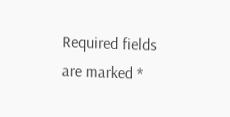Required fields are marked *